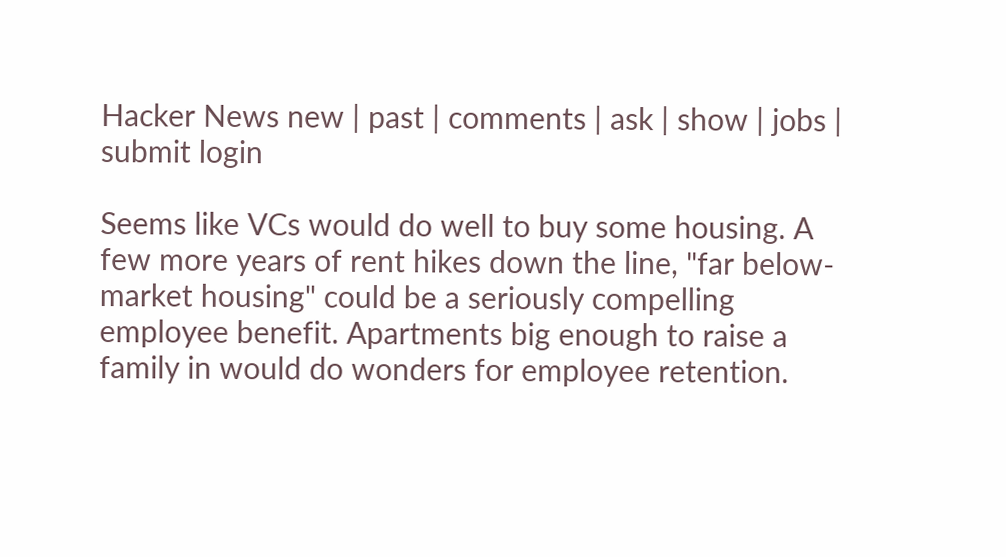Hacker News new | past | comments | ask | show | jobs | submit login

Seems like VCs would do well to buy some housing. A few more years of rent hikes down the line, "far below-market housing" could be a seriously compelling employee benefit. Apartments big enough to raise a family in would do wonders for employee retention.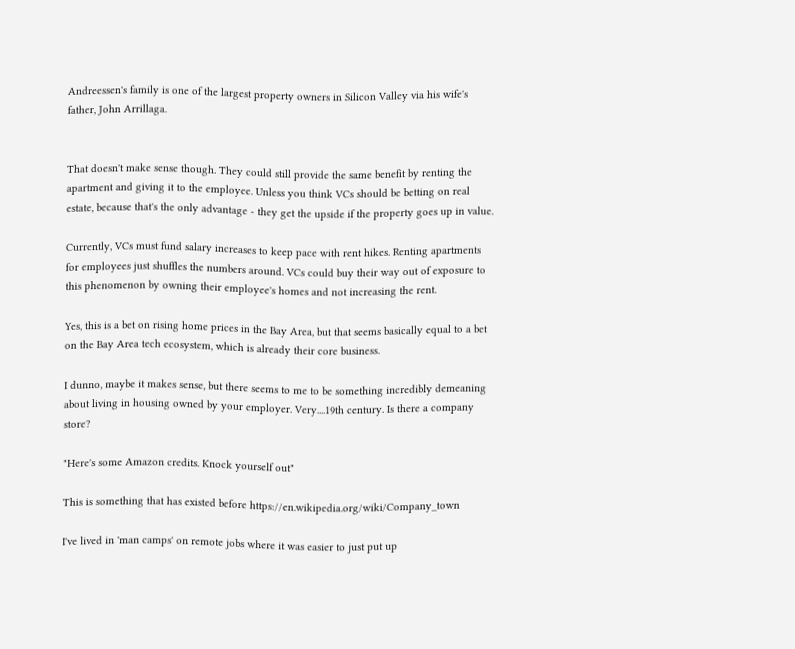Andreessen's family is one of the largest property owners in Silicon Valley via his wife's father, John Arrillaga.


That doesn't make sense though. They could still provide the same benefit by renting the apartment and giving it to the employee. Unless you think VCs should be betting on real estate, because that's the only advantage - they get the upside if the property goes up in value.

Currently, VCs must fund salary increases to keep pace with rent hikes. Renting apartments for employees just shuffles the numbers around. VCs could buy their way out of exposure to this phenomenon by owning their employee's homes and not increasing the rent.

Yes, this is a bet on rising home prices in the Bay Area, but that seems basically equal to a bet on the Bay Area tech ecosystem, which is already their core business.

I dunno, maybe it makes sense, but there seems to me to be something incredibly demeaning about living in housing owned by your employer. Very....19th century. Is there a company store?

"Here's some Amazon credits. Knock yourself out"

This is something that has existed before https://en.wikipedia.org/wiki/Company_town

I've lived in 'man camps' on remote jobs where it was easier to just put up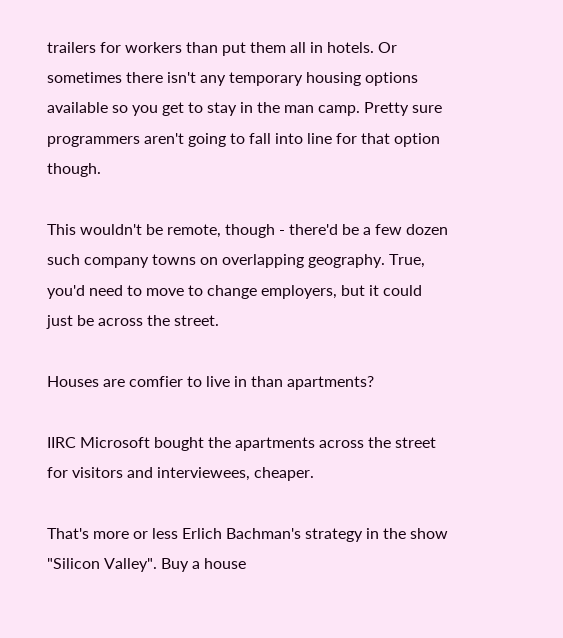trailers for workers than put them all in hotels. Or sometimes there isn't any temporary housing options available so you get to stay in the man camp. Pretty sure programmers aren't going to fall into line for that option though.

This wouldn't be remote, though - there'd be a few dozen such company towns on overlapping geography. True, you'd need to move to change employers, but it could just be across the street.

Houses are comfier to live in than apartments?

IIRC Microsoft bought the apartments across the street for visitors and interviewees, cheaper.

That's more or less Erlich Bachman's strategy in the show "Silicon Valley". Buy a house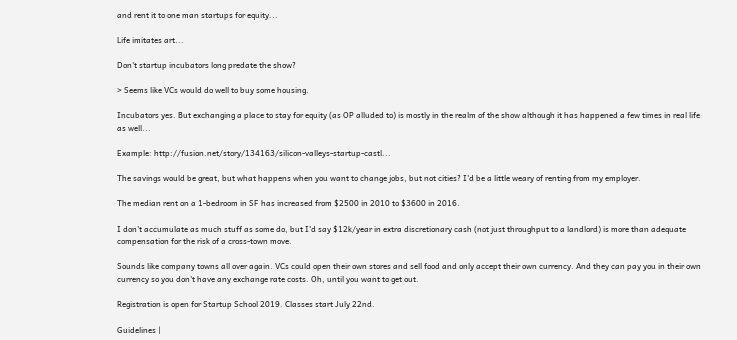and rent it to one man startups for equity...

Life imitates art...

Don't startup incubators long predate the show?

> Seems like VCs would do well to buy some housing.

Incubators yes. But exchanging a place to stay for equity (as OP alluded to) is mostly in the realm of the show although it has happened a few times in real life as well...

Example: http://fusion.net/story/134163/silicon-valleys-startup-castl...

The savings would be great, but what happens when you want to change jobs, but not cities? I'd be a little weary of renting from my employer.

The median rent on a 1-bedroom in SF has increased from $2500 in 2010 to $3600 in 2016.

I don't accumulate as much stuff as some do, but I'd say $12k/year in extra discretionary cash (not just throughput to a landlord) is more than adequate compensation for the risk of a cross-town move.

Sounds like company towns all over again. VCs could open their own stores and sell food and only accept their own currency. And they can pay you in their own currency so you don't have any exchange rate costs. Oh, until you want to get out.

Registration is open for Startup School 2019. Classes start July 22nd.

Guidelines |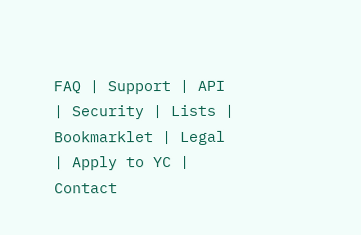FAQ | Support | API | Security | Lists | Bookmarklet | Legal | Apply to YC | Contact